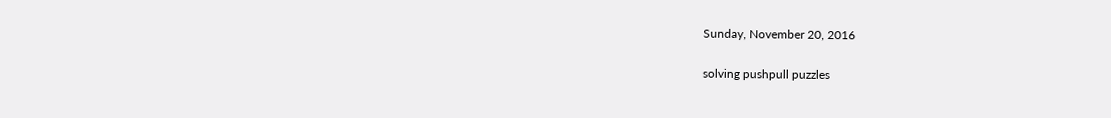Sunday, November 20, 2016

solving pushpull puzzles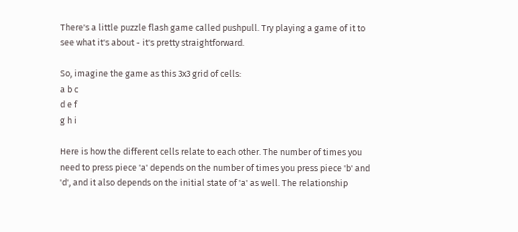There's a little puzzle flash game called pushpull. Try playing a game of it to see what it's about - it's pretty straightforward.

So, imagine the game as this 3x3 grid of cells:
a b c
d e f
g h i

Here is how the different cells relate to each other. The number of times you need to press piece 'a' depends on the number of times you press piece 'b' and 'd', and it also depends on the initial state of 'a' as well. The relationship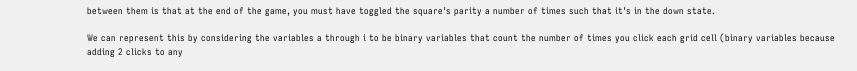between them is that at the end of the game, you must have toggled the square's parity a number of times such that it's in the down state.

We can represent this by considering the variables a through i to be binary variables that count the number of times you click each grid cell (binary variables because adding 2 clicks to any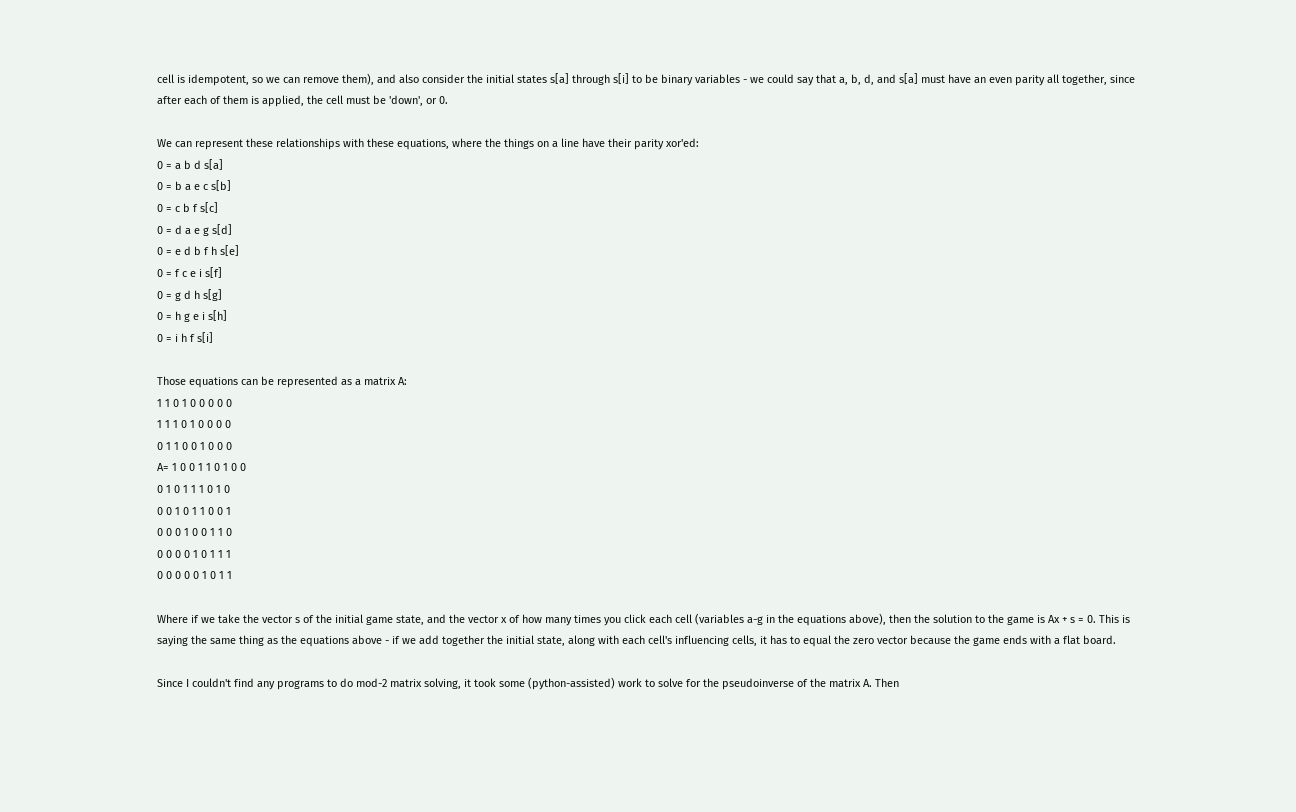cell is idempotent, so we can remove them), and also consider the initial states s[a] through s[i] to be binary variables - we could say that a, b, d, and s[a] must have an even parity all together, since after each of them is applied, the cell must be 'down', or 0.

We can represent these relationships with these equations, where the things on a line have their parity xor'ed:
0 = a b d s[a]
0 = b a e c s[b]
0 = c b f s[c]
0 = d a e g s[d]
0 = e d b f h s[e]
0 = f c e i s[f]
0 = g d h s[g]
0 = h g e i s[h]
0 = i h f s[i]

Those equations can be represented as a matrix A:
1 1 0 1 0 0 0 0 0
1 1 1 0 1 0 0 0 0
0 1 1 0 0 1 0 0 0
A= 1 0 0 1 1 0 1 0 0
0 1 0 1 1 1 0 1 0
0 0 1 0 1 1 0 0 1
0 0 0 1 0 0 1 1 0
0 0 0 0 1 0 1 1 1
0 0 0 0 0 1 0 1 1

Where if we take the vector s of the initial game state, and the vector x of how many times you click each cell (variables a-g in the equations above), then the solution to the game is Ax + s = 0. This is saying the same thing as the equations above - if we add together the initial state, along with each cell's influencing cells, it has to equal the zero vector because the game ends with a flat board.

Since I couldn't find any programs to do mod-2 matrix solving, it took some (python-assisted) work to solve for the pseudoinverse of the matrix A. Then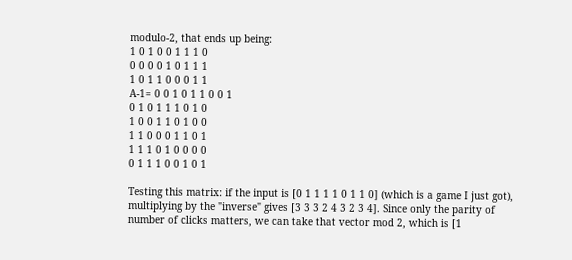modulo-2, that ends up being:
1 0 1 0 0 1 1 1 0
0 0 0 0 1 0 1 1 1
1 0 1 1 0 0 0 1 1
A-1= 0 0 1 0 1 1 0 0 1
0 1 0 1 1 1 0 1 0
1 0 0 1 1 0 1 0 0
1 1 0 0 0 1 1 0 1
1 1 1 0 1 0 0 0 0
0 1 1 1 0 0 1 0 1

Testing this matrix: if the input is [0 1 1 1 1 0 1 1 0] (which is a game I just got), multiplying by the "inverse" gives [3 3 3 2 4 3 2 3 4]. Since only the parity of number of clicks matters, we can take that vector mod 2, which is [1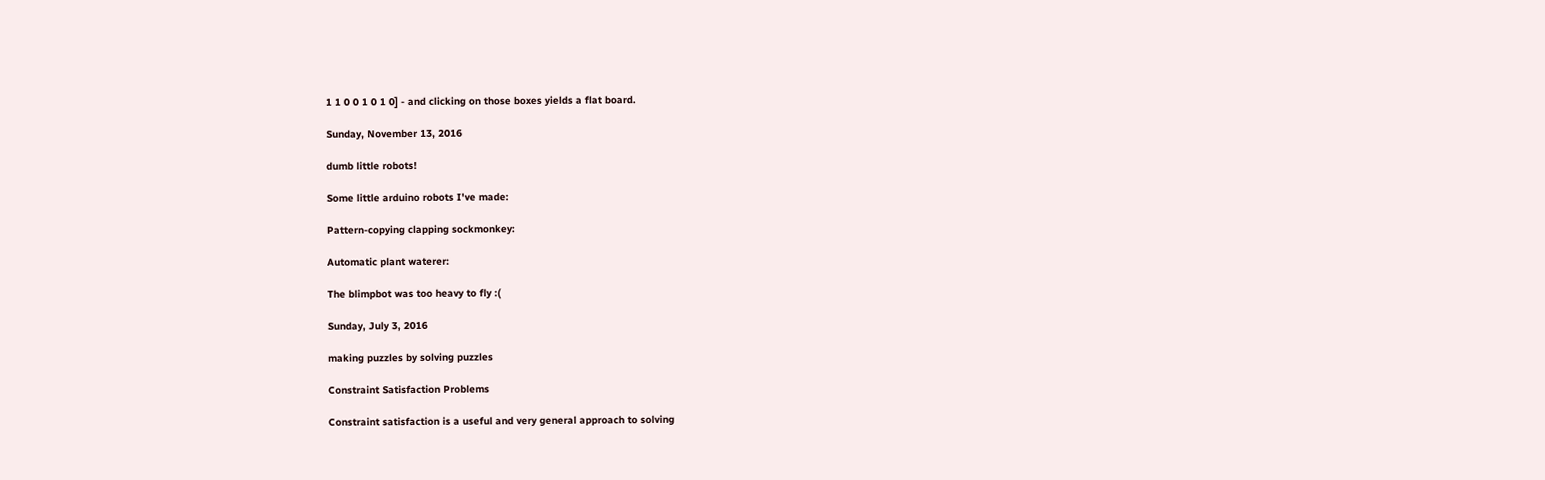1 1 0 0 1 0 1 0] - and clicking on those boxes yields a flat board.

Sunday, November 13, 2016

dumb little robots!

Some little arduino robots I've made:

Pattern-copying clapping sockmonkey:

Automatic plant waterer:

The blimpbot was too heavy to fly :(

Sunday, July 3, 2016

making puzzles by solving puzzles

Constraint Satisfaction Problems

Constraint satisfaction is a useful and very general approach to solving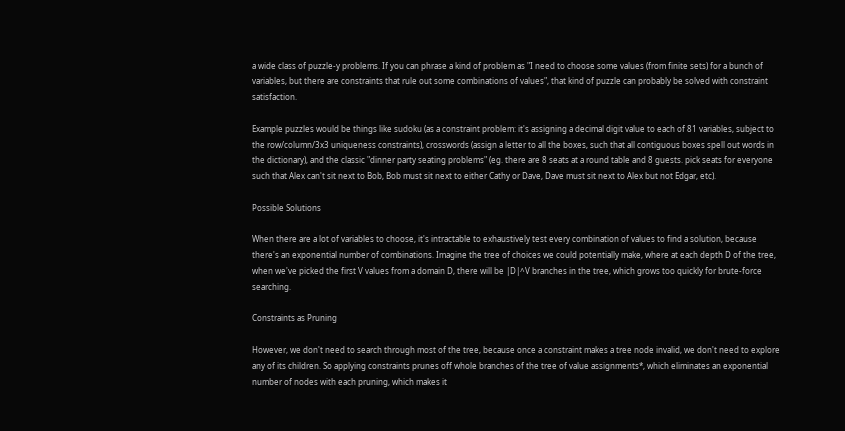a wide class of puzzle-y problems. If you can phrase a kind of problem as "I need to choose some values (from finite sets) for a bunch of variables, but there are constraints that rule out some combinations of values", that kind of puzzle can probably be solved with constraint satisfaction.

Example puzzles would be things like sudoku (as a constraint problem: it's assigning a decimal digit value to each of 81 variables, subject to the row/column/3x3 uniqueness constraints), crosswords (assign a letter to all the boxes, such that all contiguous boxes spell out words in the dictionary), and the classic "dinner party seating problems" (eg. there are 8 seats at a round table and 8 guests. pick seats for everyone such that Alex can't sit next to Bob, Bob must sit next to either Cathy or Dave, Dave must sit next to Alex but not Edgar, etc).

Possible Solutions

When there are a lot of variables to choose, it's intractable to exhaustively test every combination of values to find a solution, because there's an exponential number of combinations. Imagine the tree of choices we could potentially make, where at each depth D of the tree, when we've picked the first V values from a domain D, there will be |D|^V branches in the tree, which grows too quickly for brute-force searching.

Constraints as Pruning

However, we don't need to search through most of the tree, because once a constraint makes a tree node invalid, we don't need to explore any of its children. So applying constraints prunes off whole branches of the tree of value assignments*, which eliminates an exponential number of nodes with each pruning, which makes it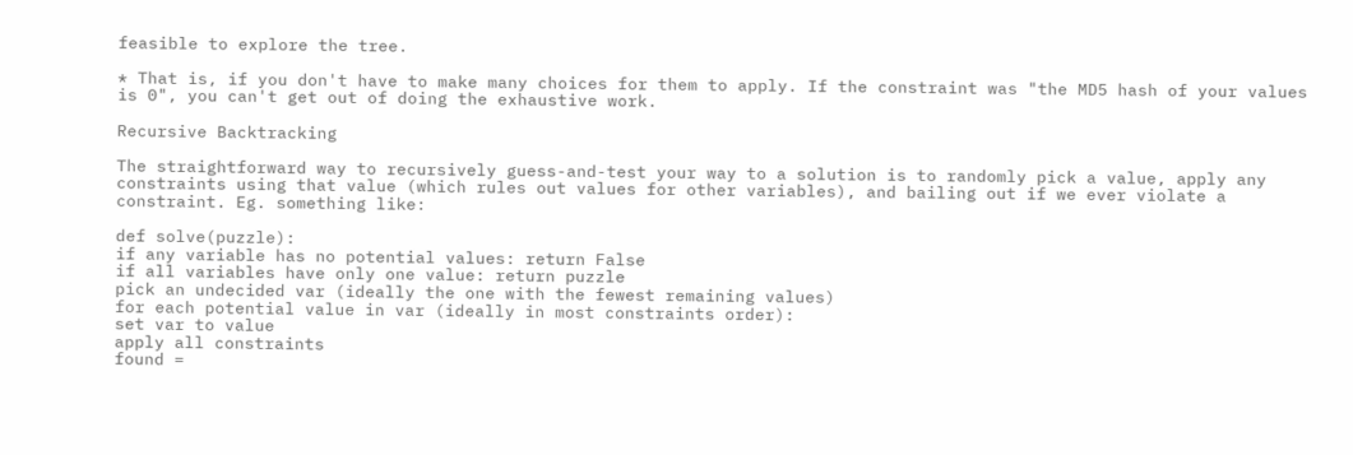feasible to explore the tree.

* That is, if you don't have to make many choices for them to apply. If the constraint was "the MD5 hash of your values is 0", you can't get out of doing the exhaustive work.

Recursive Backtracking

The straightforward way to recursively guess-and-test your way to a solution is to randomly pick a value, apply any constraints using that value (which rules out values for other variables), and bailing out if we ever violate a constraint. Eg. something like:

def solve(puzzle):
if any variable has no potential values: return False
if all variables have only one value: return puzzle
pick an undecided var (ideally the one with the fewest remaining values)
for each potential value in var (ideally in most constraints order):
set var to value
apply all constraints
found =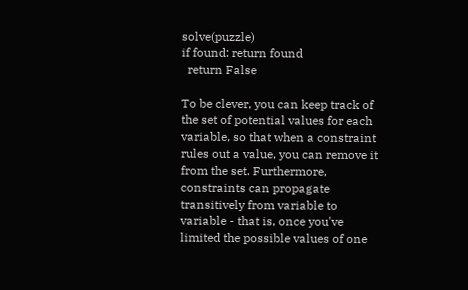solve(puzzle)
if found: return found
  return False

To be clever, you can keep track of the set of potential values for each variable, so that when a constraint rules out a value, you can remove it from the set. Furthermore, constraints can propagate transitively from variable to variable - that is, once you've limited the possible values of one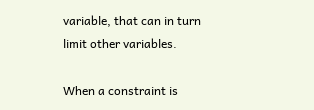variable, that can in turn limit other variables.

When a constraint is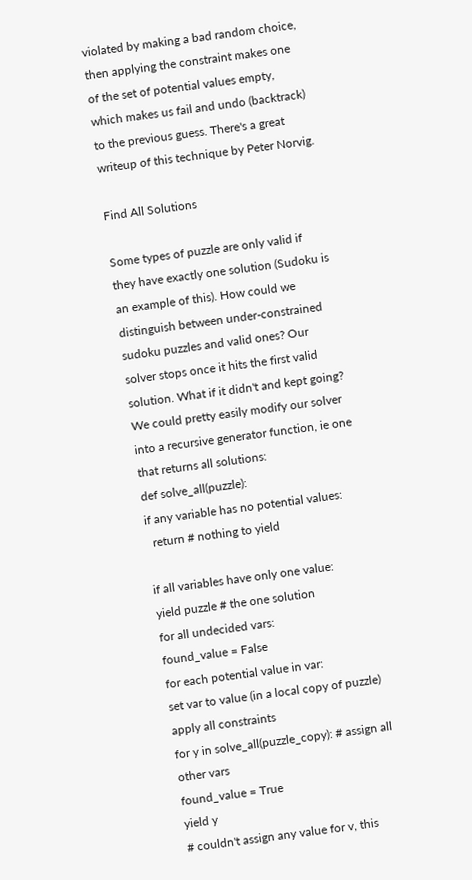violated by making a bad random choice, then applying the constraint makes one of the set of potential values empty, which makes us fail and undo (backtrack) to the previous guess. There's a great writeup of this technique by Peter Norvig.

Find All Solutions

Some types of puzzle are only valid if they have exactly one solution (Sudoku is an example of this). How could we distinguish between under-constrained sudoku puzzles and valid ones? Our solver stops once it hits the first valid solution. What if it didn't and kept going? We could pretty easily modify our solver into a recursive generator function, ie one that returns all solutions:
def solve_all(puzzle):
if any variable has no potential values:
  return # nothing to yield

if all variables have only one value:
yield puzzle # the one solution
for all undecided vars:
found_value = False
for each potential value in var:
set var to value (in a local copy of puzzle)
apply all constraints
for y in solve_all(puzzle_copy): # assign all other vars
found_value = True
yield y
# couldn't assign any value for v, this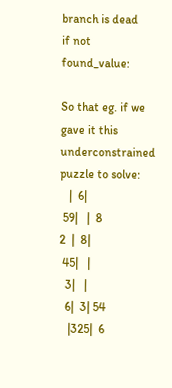branch is dead
if not found_value:

So that eg. if we gave it this underconstrained puzzle to solve:
   |  6|
 59|   |  8
2  |  8|
 45|   |
  3|   |
  6|  3| 54
   |325|  6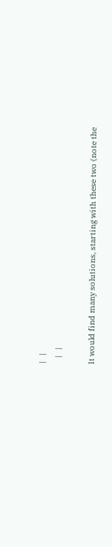|   |
   |   |

It would find many solutions, starting with these two (note the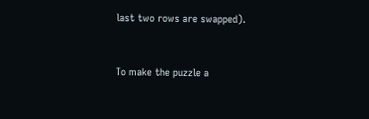last two rows are swapped).


To make the puzzle a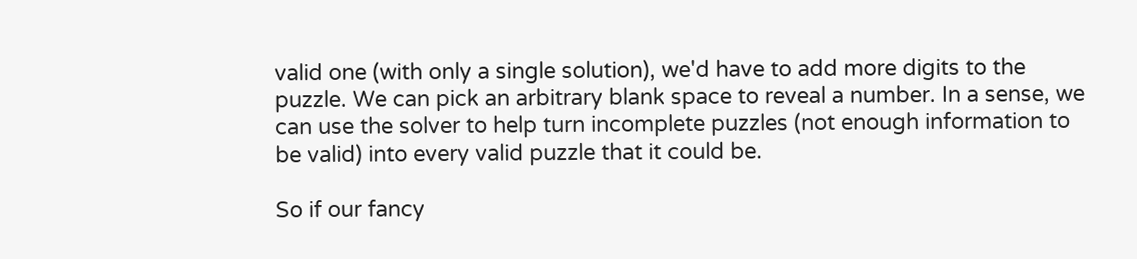valid one (with only a single solution), we'd have to add more digits to the puzzle. We can pick an arbitrary blank space to reveal a number. In a sense, we can use the solver to help turn incomplete puzzles (not enough information to be valid) into every valid puzzle that it could be.

So if our fancy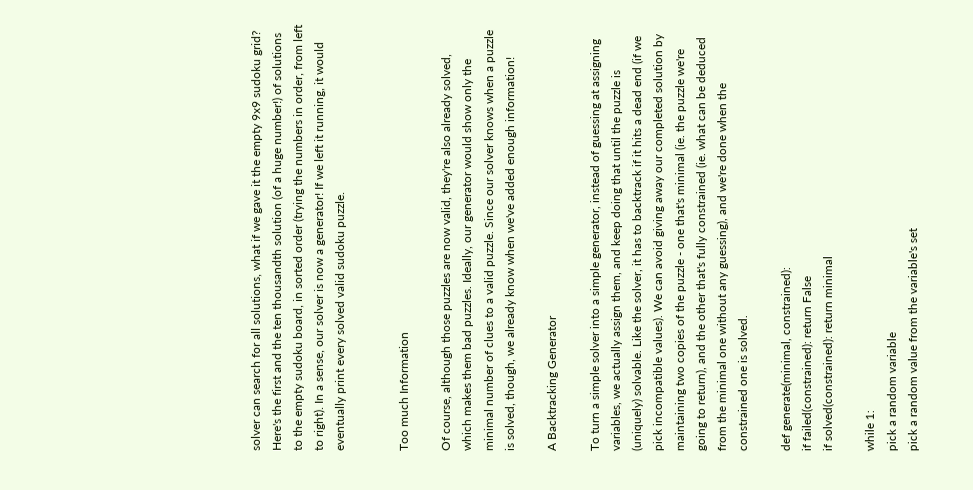solver can search for all solutions, what if we gave it the empty 9x9 sudoku grid? Here's the first and the ten thousandth solution (of a huge number!) of solutions to the empty sudoku board, in sorted order (trying the numbers in order, from left to right). In a sense, our solver is now a generator! If we left it running, it would eventually print every solved valid sudoku puzzle.


Too much Information

Of course, although those puzzles are now valid, they're also already solved, which makes them bad puzzles. Ideally, our generator would show only the minimal number of clues to a valid puzzle. Since our solver knows when a puzzle is solved, though, we already know when we've added enough information!

A Backtracking Generator

To turn a simple solver into a simple generator, instead of guessing at assigning variables, we actually assign them, and keep doing that until the puzzle is (uniquely) solvable. Like the solver, it has to backtrack if it hits a dead end (if we pick incompatible values). We can avoid giving away our completed solution by maintaining two copies of the puzzle - one that's minimal (ie. the puzzle we're going to return), and the other that's fully constrained (ie. what can be deduced from the minimal one without any guessing), and we're done when the constrained one is solved.

def generate(minimal, constrained):
if failed(constrained): return False
if solved(constrained): return minimal

while 1:
pick a random variable
pick a random value from the variable's set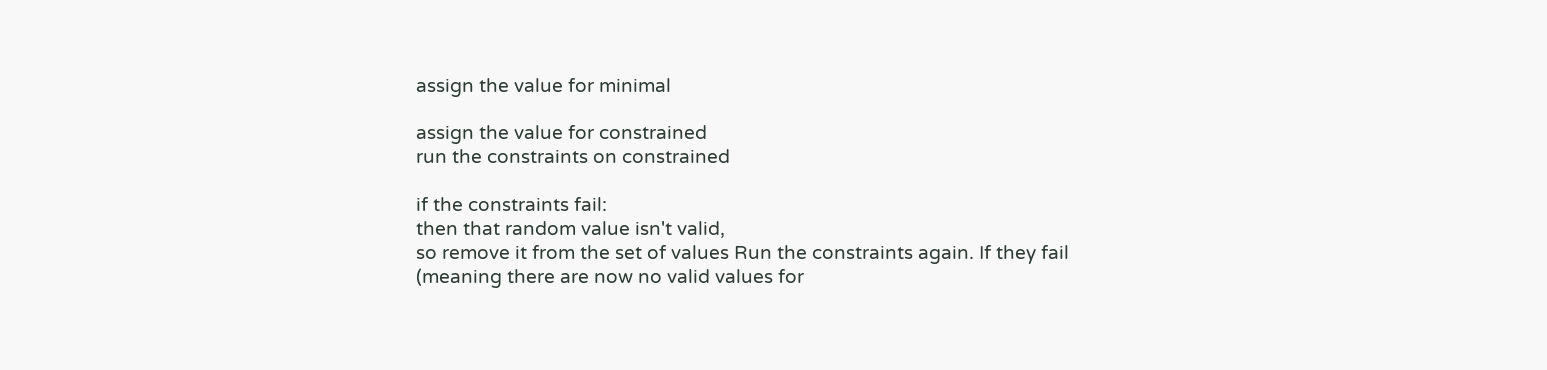assign the value for minimal

assign the value for constrained
run the constraints on constrained

if the constraints fail:
then that random value isn't valid,
so remove it from the set of values Run the constraints again. If they fail (meaning there are now no valid values for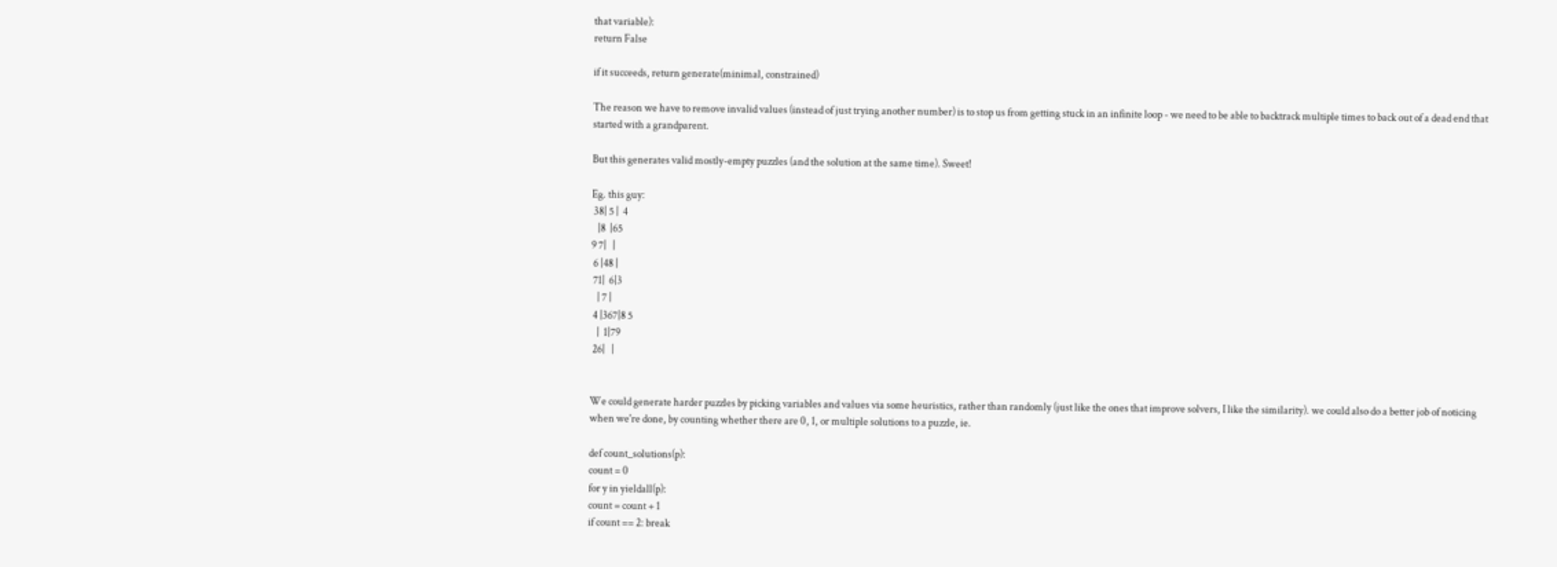that variable):
return False

if it succeeds, return generate(minimal, constrained)

The reason we have to remove invalid values (instead of just trying another number) is to stop us from getting stuck in an infinite loop - we need to be able to backtrack multiple times to back out of a dead end that started with a grandparent.

But this generates valid mostly-empty puzzles (and the solution at the same time). Sweet!

Eg. this guy:
 38| 5 |  4
   |8  |65
9 7|   |
 6 |48 |
 71|  6|3
   | 7 |
 4 |367|8 5
   |  1|79
 26|   |


We could generate harder puzzles by picking variables and values via some heuristics, rather than randomly (just like the ones that improve solvers, I like the similarity). we could also do a better job of noticing when we're done, by counting whether there are 0, 1, or multiple solutions to a puzzle, ie.

def count_solutions(p):
count = 0
for y in yieldall(p):
count = count + 1
if count == 2: break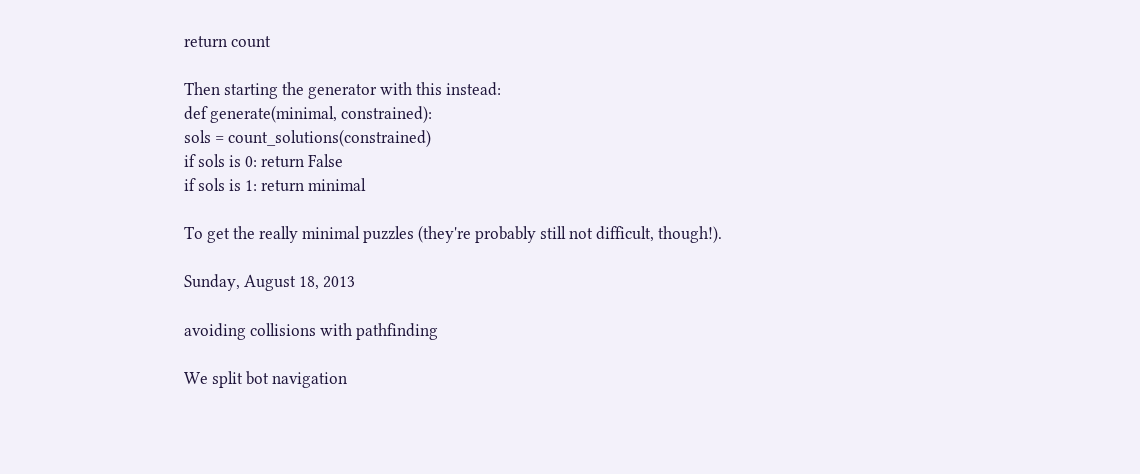return count

Then starting the generator with this instead:
def generate(minimal, constrained):
sols = count_solutions(constrained)
if sols is 0: return False
if sols is 1: return minimal

To get the really minimal puzzles (they're probably still not difficult, though!).

Sunday, August 18, 2013

avoiding collisions with pathfinding

We split bot navigation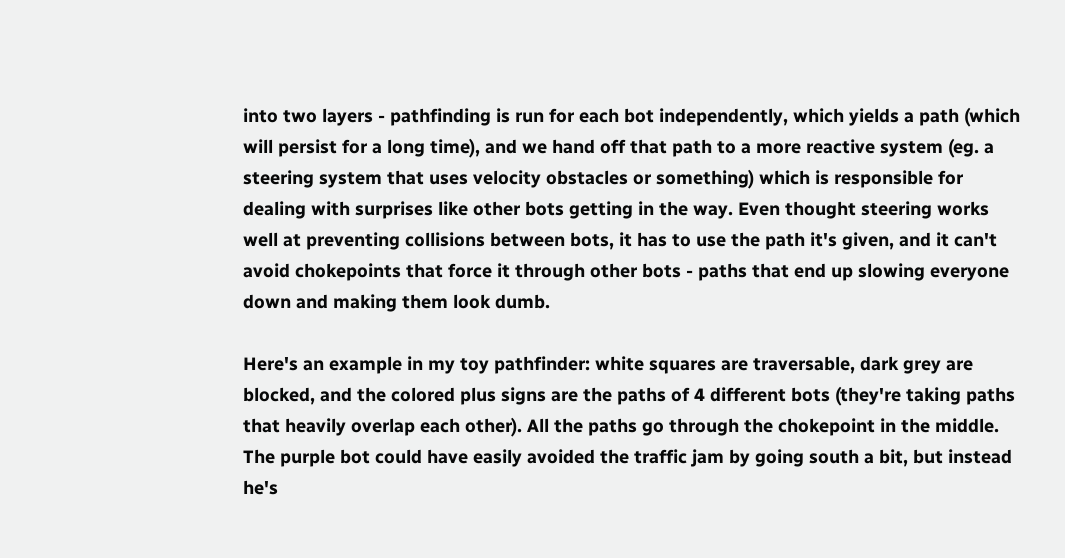into two layers - pathfinding is run for each bot independently, which yields a path (which will persist for a long time), and we hand off that path to a more reactive system (eg. a steering system that uses velocity obstacles or something) which is responsible for dealing with surprises like other bots getting in the way. Even thought steering works well at preventing collisions between bots, it has to use the path it's given, and it can't avoid chokepoints that force it through other bots - paths that end up slowing everyone down and making them look dumb.

Here's an example in my toy pathfinder: white squares are traversable, dark grey are blocked, and the colored plus signs are the paths of 4 different bots (they're taking paths that heavily overlap each other). All the paths go through the chokepoint in the middle. The purple bot could have easily avoided the traffic jam by going south a bit, but instead he's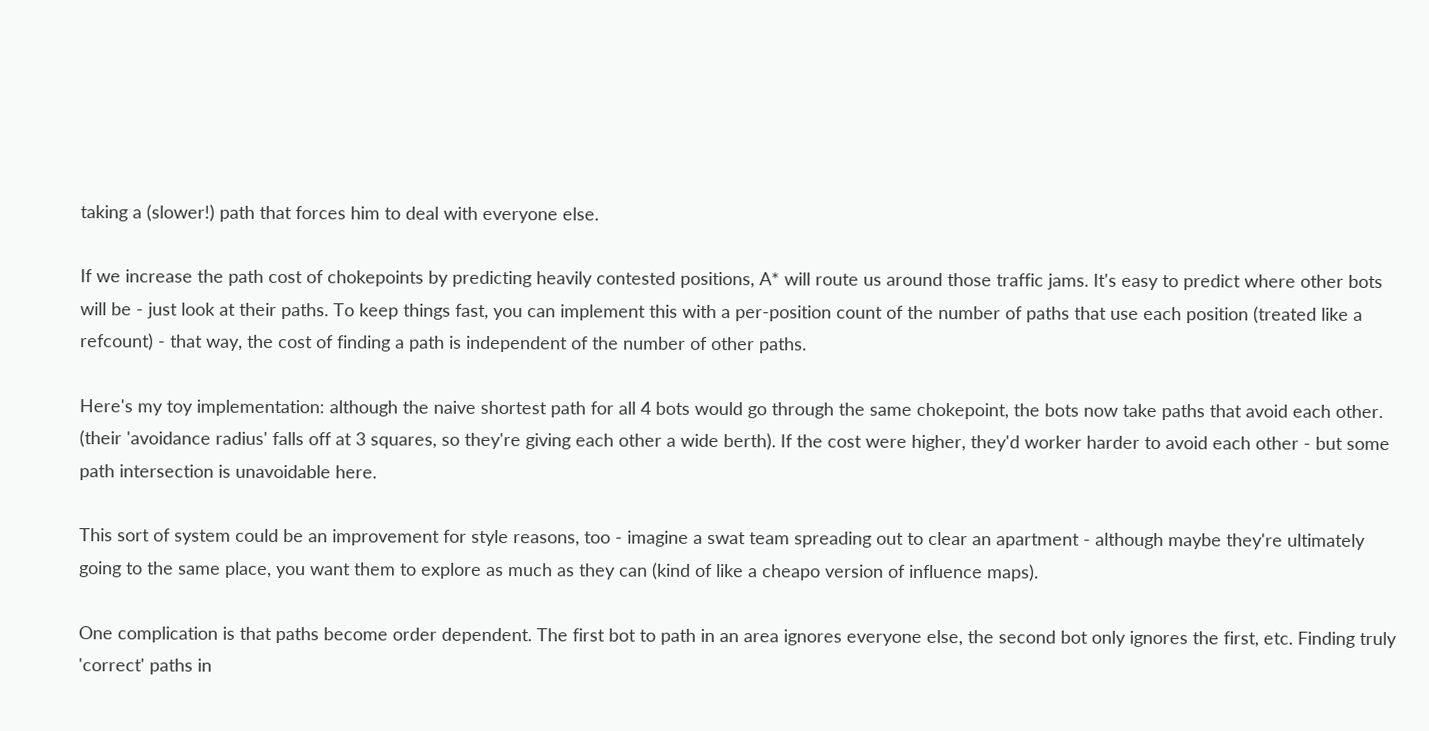taking a (slower!) path that forces him to deal with everyone else.

If we increase the path cost of chokepoints by predicting heavily contested positions, A* will route us around those traffic jams. It's easy to predict where other bots will be - just look at their paths. To keep things fast, you can implement this with a per-position count of the number of paths that use each position (treated like a refcount) - that way, the cost of finding a path is independent of the number of other paths.

Here's my toy implementation: although the naive shortest path for all 4 bots would go through the same chokepoint, the bots now take paths that avoid each other. (their 'avoidance radius' falls off at 3 squares, so they're giving each other a wide berth). If the cost were higher, they'd worker harder to avoid each other - but some path intersection is unavoidable here.

This sort of system could be an improvement for style reasons, too - imagine a swat team spreading out to clear an apartment - although maybe they're ultimately going to the same place, you want them to explore as much as they can (kind of like a cheapo version of influence maps).

One complication is that paths become order dependent. The first bot to path in an area ignores everyone else, the second bot only ignores the first, etc. Finding truly 'correct' paths in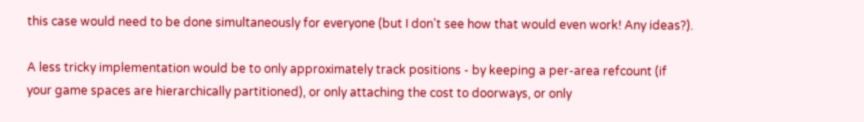this case would need to be done simultaneously for everyone (but I don't see how that would even work! Any ideas?).

A less tricky implementation would be to only approximately track positions - by keeping a per-area refcount (if your game spaces are hierarchically partitioned), or only attaching the cost to doorways, or only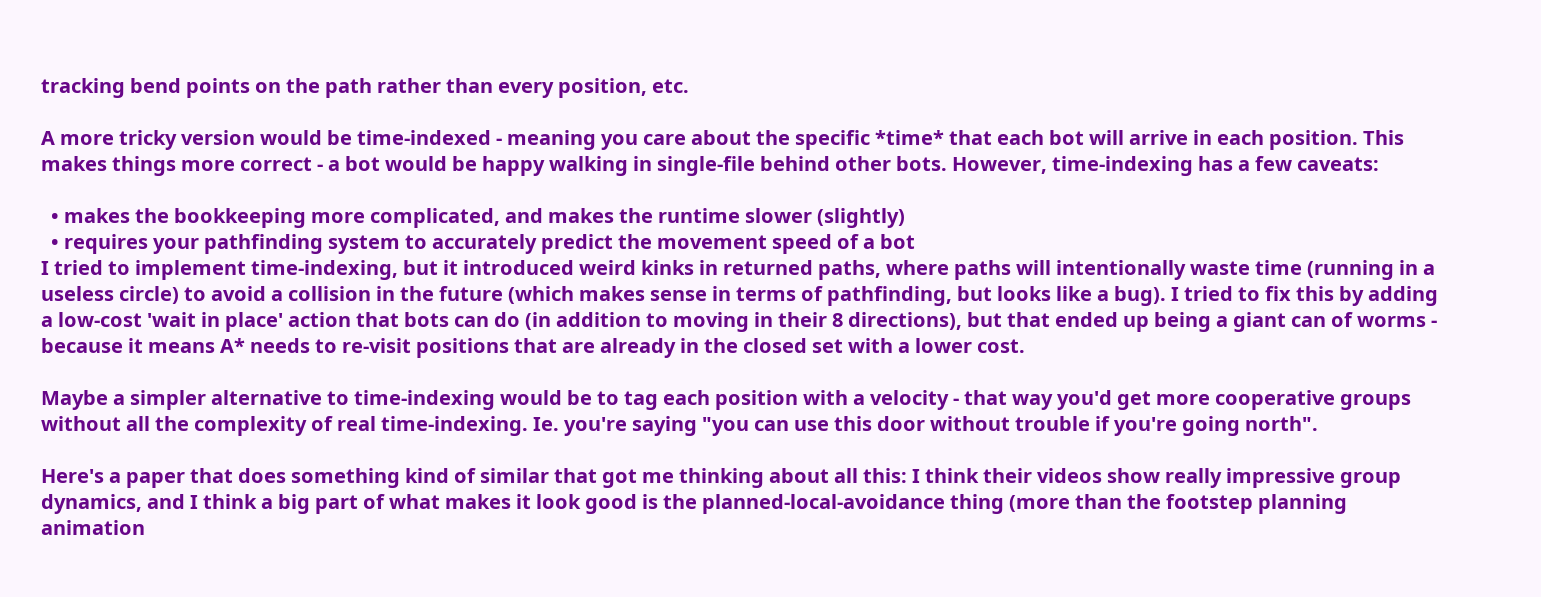tracking bend points on the path rather than every position, etc.

A more tricky version would be time-indexed - meaning you care about the specific *time* that each bot will arrive in each position. This makes things more correct - a bot would be happy walking in single-file behind other bots. However, time-indexing has a few caveats:

  • makes the bookkeeping more complicated, and makes the runtime slower (slightly)
  • requires your pathfinding system to accurately predict the movement speed of a bot
I tried to implement time-indexing, but it introduced weird kinks in returned paths, where paths will intentionally waste time (running in a useless circle) to avoid a collision in the future (which makes sense in terms of pathfinding, but looks like a bug). I tried to fix this by adding a low-cost 'wait in place' action that bots can do (in addition to moving in their 8 directions), but that ended up being a giant can of worms - because it means A* needs to re-visit positions that are already in the closed set with a lower cost.

Maybe a simpler alternative to time-indexing would be to tag each position with a velocity - that way you'd get more cooperative groups without all the complexity of real time-indexing. Ie. you're saying "you can use this door without trouble if you're going north".

Here's a paper that does something kind of similar that got me thinking about all this: I think their videos show really impressive group dynamics, and I think a big part of what makes it look good is the planned-local-avoidance thing (more than the footstep planning animation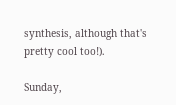synthesis, although that's pretty cool too!).

Sunday,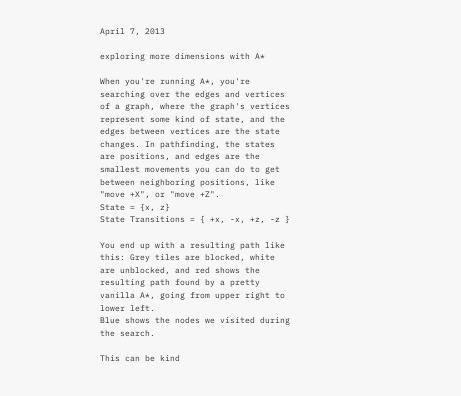April 7, 2013

exploring more dimensions with A*

When you're running A*, you're searching over the edges and vertices of a graph, where the graph's vertices represent some kind of state, and the edges between vertices are the state changes. In pathfinding, the states are positions, and edges are the smallest movements you can do to get between neighboring positions, like "move +X", or "move +Z".
State = {x, z}
State Transitions = { +x, -x, +z, -z }

You end up with a resulting path like this: Grey tiles are blocked, white are unblocked, and red shows the resulting path found by a pretty vanilla A*, going from upper right to lower left.
Blue shows the nodes we visited during the search.

This can be kind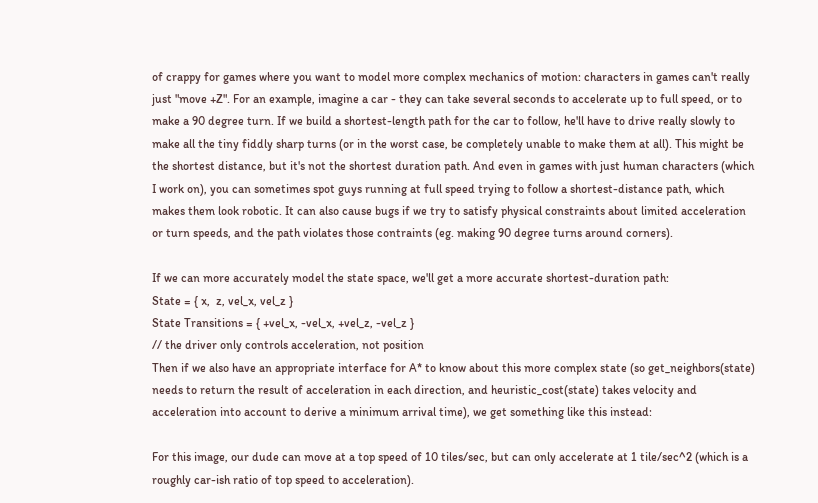of crappy for games where you want to model more complex mechanics of motion: characters in games can't really just "move +Z". For an example, imagine a car - they can take several seconds to accelerate up to full speed, or to make a 90 degree turn. If we build a shortest-length path for the car to follow, he'll have to drive really slowly to make all the tiny fiddly sharp turns (or in the worst case, be completely unable to make them at all). This might be the shortest distance, but it's not the shortest duration path. And even in games with just human characters (which I work on), you can sometimes spot guys running at full speed trying to follow a shortest-distance path, which makes them look robotic. It can also cause bugs if we try to satisfy physical constraints about limited acceleration or turn speeds, and the path violates those contraints (eg. making 90 degree turns around corners).

If we can more accurately model the state space, we'll get a more accurate shortest-duration path:
State = { x,  z, vel_x, vel_z }
State Transitions = { +vel_x, -vel_x, +vel_z, -vel_z }
// the driver only controls acceleration, not position
Then if we also have an appropriate interface for A* to know about this more complex state (so get_neighbors(state) needs to return the result of acceleration in each direction, and heuristic_cost(state) takes velocity and acceleration into account to derive a minimum arrival time), we get something like this instead:

For this image, our dude can move at a top speed of 10 tiles/sec, but can only accelerate at 1 tile/sec^2 (which is a roughly car-ish ratio of top speed to acceleration).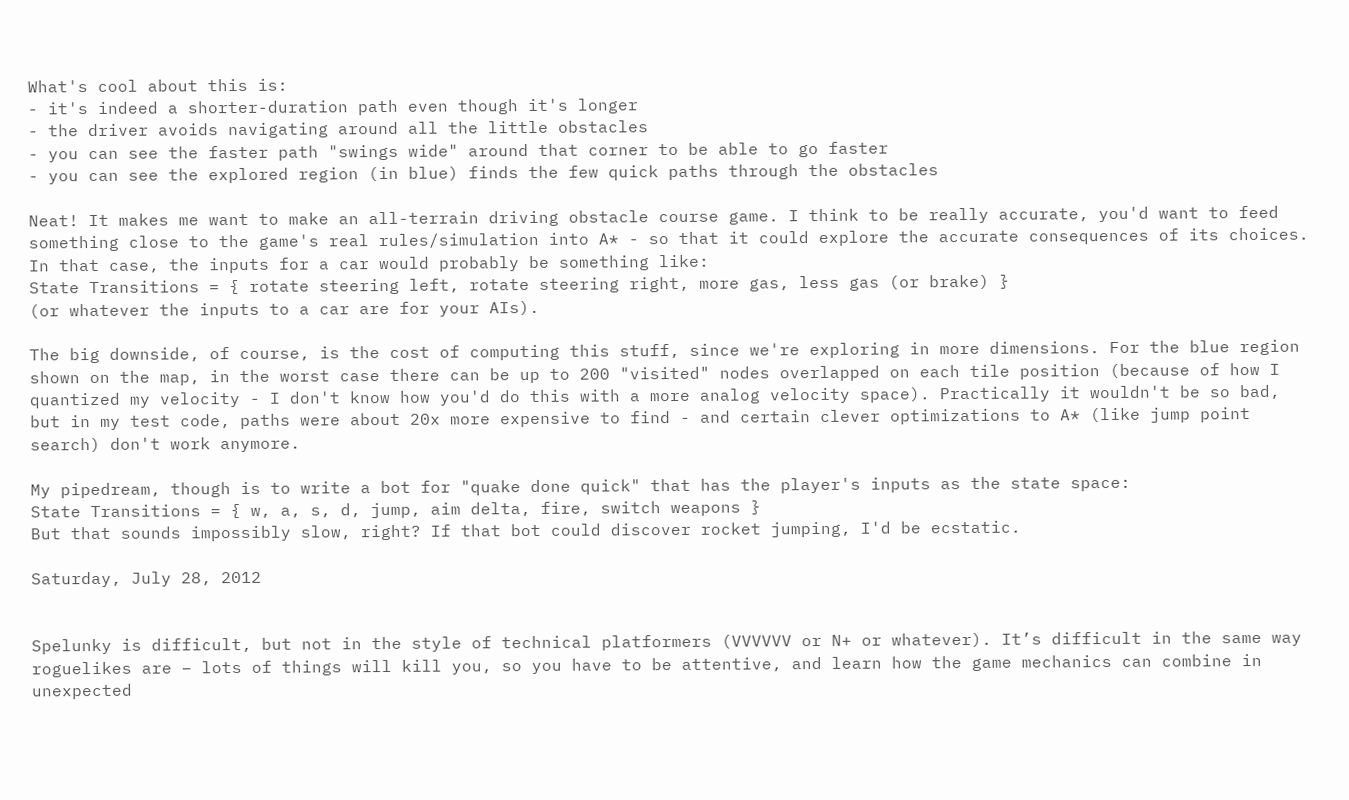What's cool about this is:
- it's indeed a shorter-duration path even though it's longer
- the driver avoids navigating around all the little obstacles
- you can see the faster path "swings wide" around that corner to be able to go faster
- you can see the explored region (in blue) finds the few quick paths through the obstacles

Neat! It makes me want to make an all-terrain driving obstacle course game. I think to be really accurate, you'd want to feed something close to the game's real rules/simulation into A* - so that it could explore the accurate consequences of its choices. In that case, the inputs for a car would probably be something like:
State Transitions = { rotate steering left, rotate steering right, more gas, less gas (or brake) }
(or whatever the inputs to a car are for your AIs).

The big downside, of course, is the cost of computing this stuff, since we're exploring in more dimensions. For the blue region shown on the map, in the worst case there can be up to 200 "visited" nodes overlapped on each tile position (because of how I quantized my velocity - I don't know how you'd do this with a more analog velocity space). Practically it wouldn't be so bad, but in my test code, paths were about 20x more expensive to find - and certain clever optimizations to A* (like jump point search) don't work anymore.

My pipedream, though is to write a bot for "quake done quick" that has the player's inputs as the state space:
State Transitions = { w, a, s, d, jump, aim delta, fire, switch weapons }
But that sounds impossibly slow, right? If that bot could discover rocket jumping, I'd be ecstatic.

Saturday, July 28, 2012


Spelunky is difficult, but not in the style of technical platformers (VVVVVV or N+ or whatever). It’s difficult in the same way roguelikes are – lots of things will kill you, so you have to be attentive, and learn how the game mechanics can combine in unexpected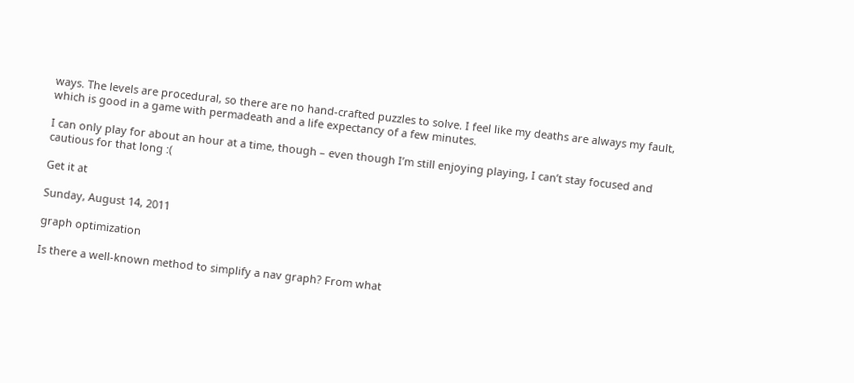ways. The levels are procedural, so there are no hand-crafted puzzles to solve. I feel like my deaths are always my fault, which is good in a game with permadeath and a life expectancy of a few minutes.

I can only play for about an hour at a time, though – even though I’m still enjoying playing, I can’t stay focused and cautious for that long :(

Get it at

Sunday, August 14, 2011

graph optimization

Is there a well-known method to simplify a nav graph? From what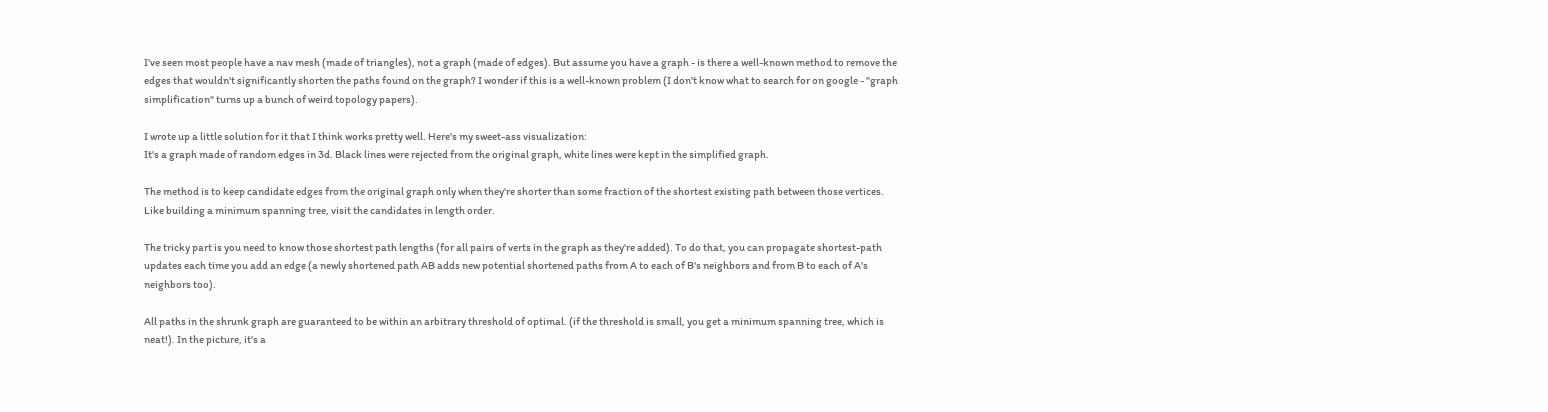I've seen most people have a nav mesh (made of triangles), not a graph (made of edges). But assume you have a graph - is there a well-known method to remove the edges that wouldn't significantly shorten the paths found on the graph? I wonder if this is a well-known problem (I don't know what to search for on google - "graph simplification" turns up a bunch of weird topology papers).

I wrote up a little solution for it that I think works pretty well. Here's my sweet-ass visualization:
It's a graph made of random edges in 3d. Black lines were rejected from the original graph, white lines were kept in the simplified graph.

The method is to keep candidate edges from the original graph only when they're shorter than some fraction of the shortest existing path between those vertices. Like building a minimum spanning tree, visit the candidates in length order.

The tricky part is you need to know those shortest path lengths (for all pairs of verts in the graph as they're added). To do that, you can propagate shortest-path updates each time you add an edge (a newly shortened path AB adds new potential shortened paths from A to each of B's neighbors and from B to each of A's neighbors too).

All paths in the shrunk graph are guaranteed to be within an arbitrary threshold of optimal. (if the threshold is small, you get a minimum spanning tree, which is neat!). In the picture, it's a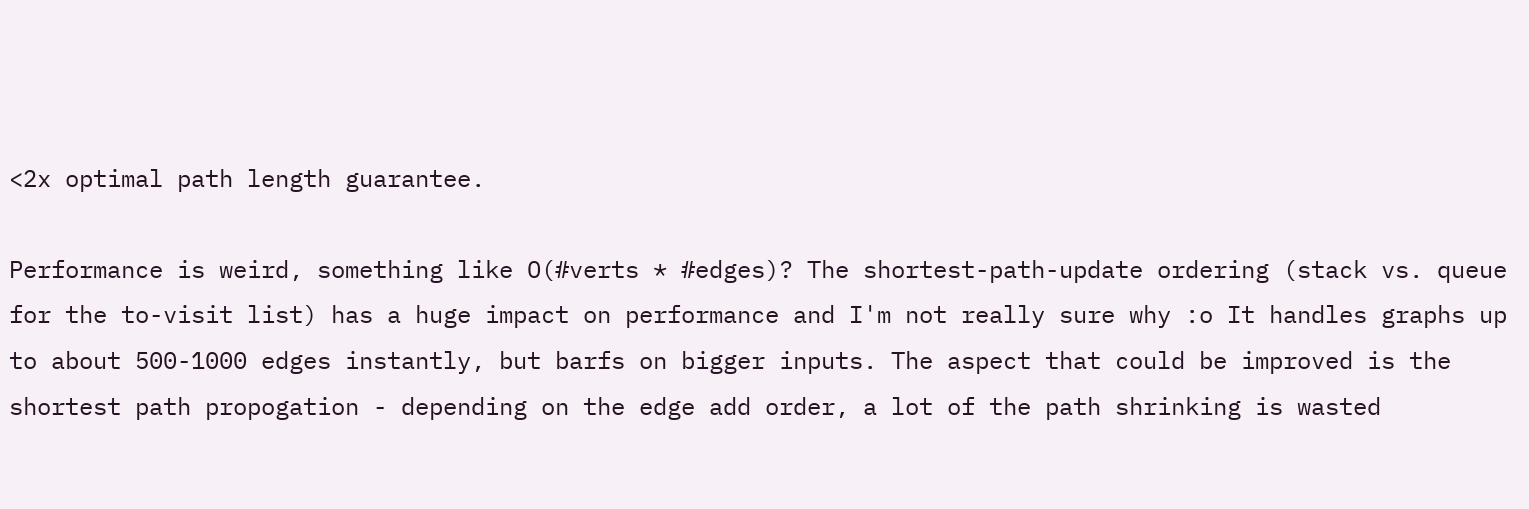<2x optimal path length guarantee.

Performance is weird, something like O(#verts * #edges)? The shortest-path-update ordering (stack vs. queue for the to-visit list) has a huge impact on performance and I'm not really sure why :o It handles graphs up to about 500-1000 edges instantly, but barfs on bigger inputs. The aspect that could be improved is the shortest path propogation - depending on the edge add order, a lot of the path shrinking is wasted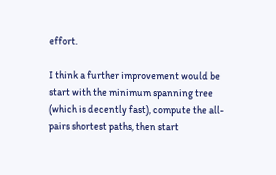effort.

I think a further improvement would be start with the minimum spanning tree (which is decently fast), compute the all-pairs shortest paths, then start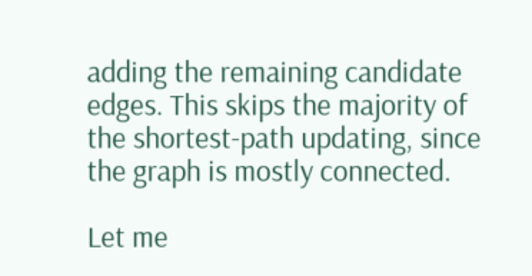adding the remaining candidate edges. This skips the majority of the shortest-path updating, since the graph is mostly connected.

Let me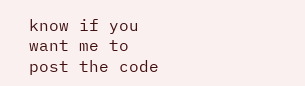know if you want me to post the code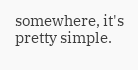somewhere, it's pretty simple.